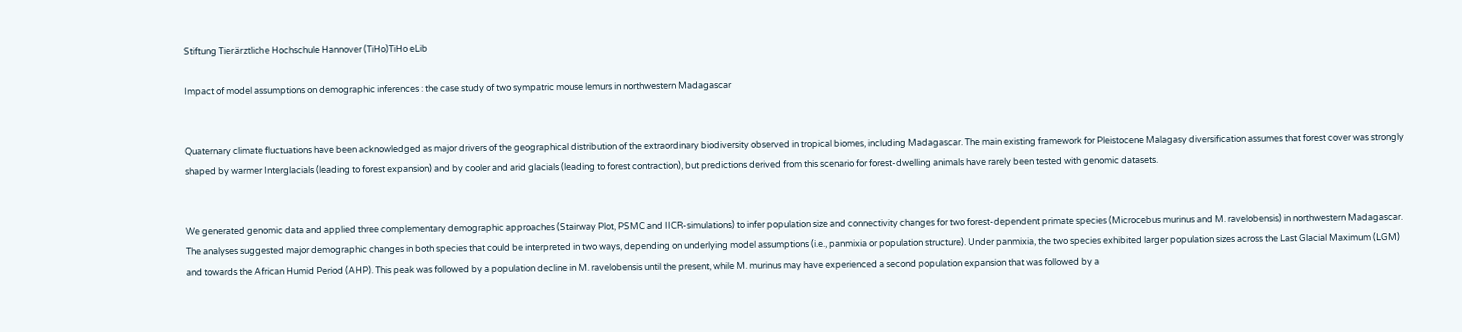Stiftung Tierärztliche Hochschule Hannover (TiHo)TiHo eLib

Impact of model assumptions on demographic inferences : the case study of two sympatric mouse lemurs in northwestern Madagascar


Quaternary climate fluctuations have been acknowledged as major drivers of the geographical distribution of the extraordinary biodiversity observed in tropical biomes, including Madagascar. The main existing framework for Pleistocene Malagasy diversification assumes that forest cover was strongly shaped by warmer Interglacials (leading to forest expansion) and by cooler and arid glacials (leading to forest contraction), but predictions derived from this scenario for forest-dwelling animals have rarely been tested with genomic datasets.


We generated genomic data and applied three complementary demographic approaches (Stairway Plot, PSMC and IICR-simulations) to infer population size and connectivity changes for two forest-dependent primate species (Microcebus murinus and M. ravelobensis) in northwestern Madagascar. The analyses suggested major demographic changes in both species that could be interpreted in two ways, depending on underlying model assumptions (i.e., panmixia or population structure). Under panmixia, the two species exhibited larger population sizes across the Last Glacial Maximum (LGM) and towards the African Humid Period (AHP). This peak was followed by a population decline in M. ravelobensis until the present, while M. murinus may have experienced a second population expansion that was followed by a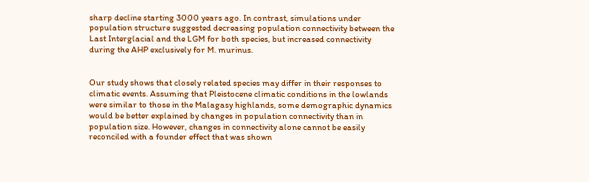sharp decline starting 3000 years ago. In contrast, simulations under population structure suggested decreasing population connectivity between the Last Interglacial and the LGM for both species, but increased connectivity during the AHP exclusively for M. murinus.


Our study shows that closely related species may differ in their responses to climatic events. Assuming that Pleistocene climatic conditions in the lowlands were similar to those in the Malagasy highlands, some demographic dynamics would be better explained by changes in population connectivity than in population size. However, changes in connectivity alone cannot be easily reconciled with a founder effect that was shown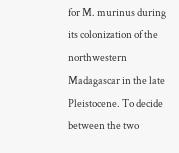for M. murinus during its colonization of the northwestern Madagascar in the late Pleistocene. To decide between the two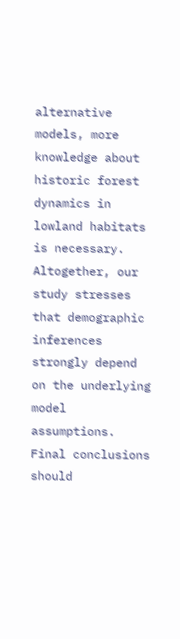alternative models, more knowledge about historic forest dynamics in lowland habitats is necessary. Altogether, our study stresses that demographic inferences strongly depend on the underlying model assumptions. Final conclusions should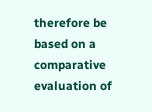therefore be based on a comparative evaluation of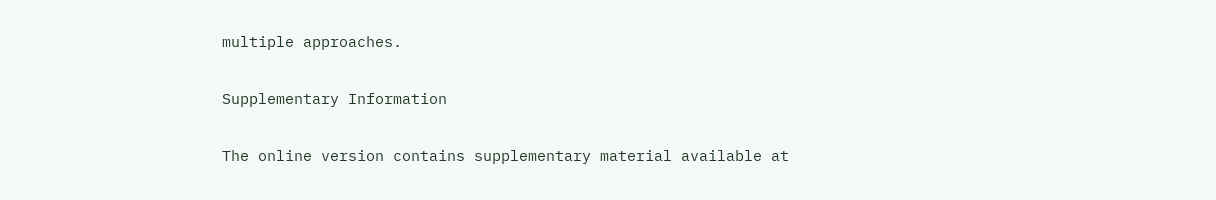multiple approaches.

Supplementary Information

The online version contains supplementary material available at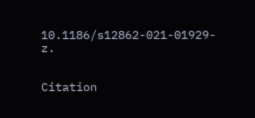10.1186/s12862-021-01929-z.


Citation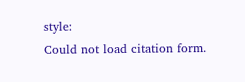style:
Could not load citation form.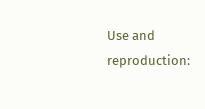Use and reproduction: